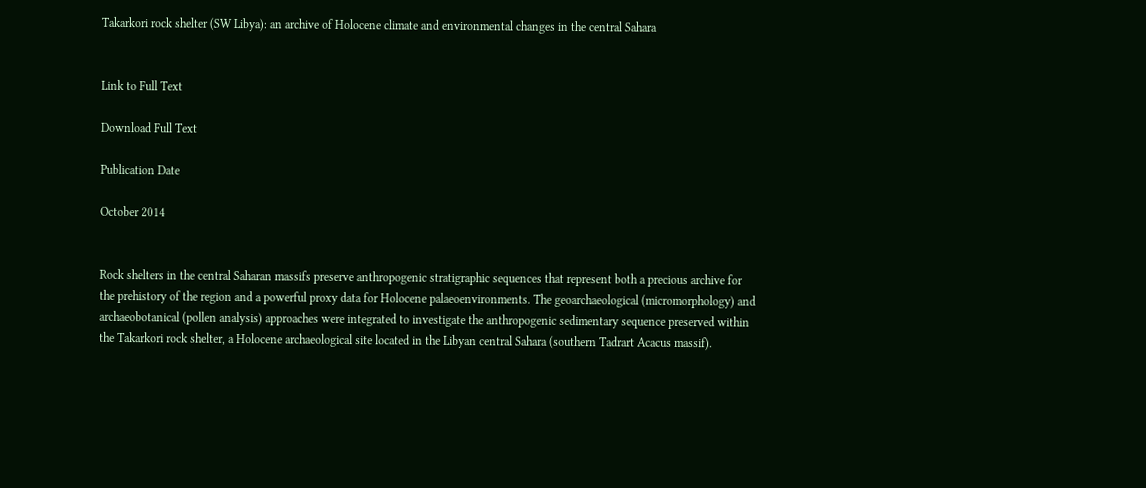Takarkori rock shelter (SW Libya): an archive of Holocene climate and environmental changes in the central Sahara


Link to Full Text

Download Full Text

Publication Date

October 2014


Rock shelters in the central Saharan massifs preserve anthropogenic stratigraphic sequences that represent both a precious archive for the prehistory of the region and a powerful proxy data for Holocene palaeoenvironments. The geoarchaeological (micromorphology) and archaeobotanical (pollen analysis) approaches were integrated to investigate the anthropogenic sedimentary sequence preserved within the Takarkori rock shelter, a Holocene archaeological site located in the Libyan central Sahara (southern Tadrart Acacus massif).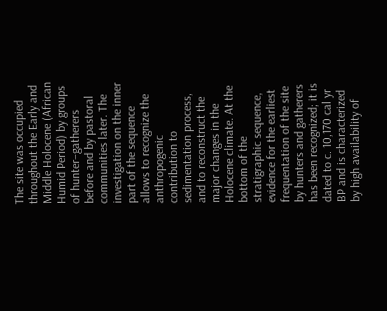The site was occupied throughout the Early and Middle Holocene (African Humid Period) by groups of hunter–gatherers before and by pastoral communities later. The investigation on the inner part of the sequence allows to recognize the anthropogenic contribution to sedimentation process, and to reconstruct the major changes in the Holocene climate. At the bottom of the stratigraphic sequence, evidence for the earliest frequentation of the site by hunters and gatherers has been recognized; it is dated to c. 10,170 cal yr BP and is characterized by high availability of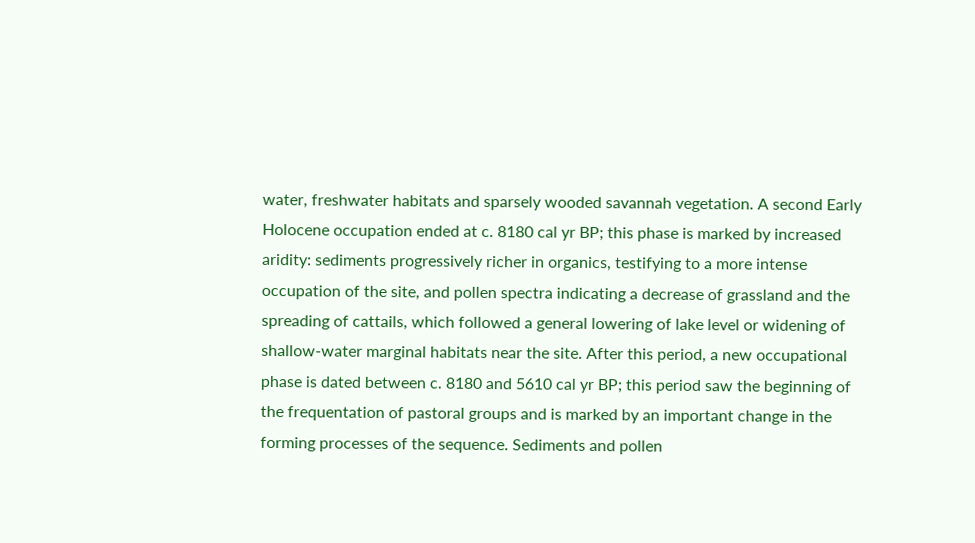water, freshwater habitats and sparsely wooded savannah vegetation. A second Early Holocene occupation ended at c. 8180 cal yr BP; this phase is marked by increased aridity: sediments progressively richer in organics, testifying to a more intense occupation of the site, and pollen spectra indicating a decrease of grassland and the spreading of cattails, which followed a general lowering of lake level or widening of shallow-water marginal habitats near the site. After this period, a new occupational phase is dated between c. 8180 and 5610 cal yr BP; this period saw the beginning of the frequentation of pastoral groups and is marked by an important change in the forming processes of the sequence. Sediments and pollen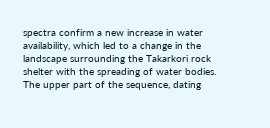spectra confirm a new increase in water availability, which led to a change in the landscape surrounding the Takarkori rock shelter with the spreading of water bodies. The upper part of the sequence, dating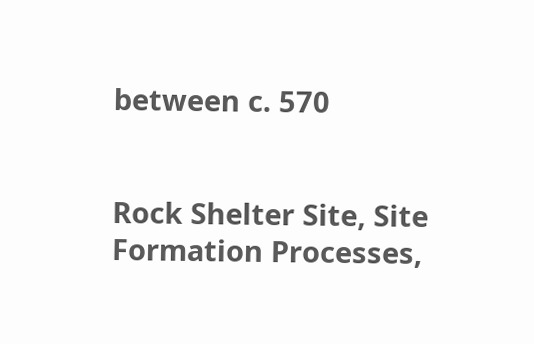between c. 570


Rock Shelter Site, Site Formation Processes,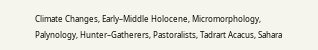Climate Changes, Early–Middle Holocene, Micromorphology, Palynology, Hunter–Gatherers, Pastoralists, Tadrart Acacus, Sahara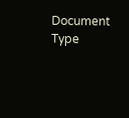Document Type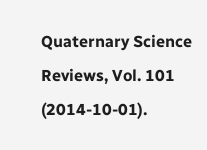Quaternary Science Reviews, Vol. 101 (2014-10-01).